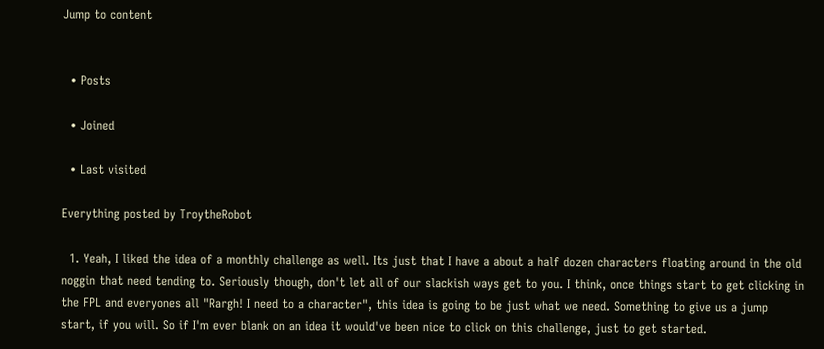Jump to content


  • Posts

  • Joined

  • Last visited

Everything posted by TroytheRobot

  1. Yeah, I liked the idea of a monthly challenge as well. Its just that I have a about a half dozen characters floating around in the old noggin that need tending to. Seriously though, don't let all of our slackish ways get to you. I think, once things start to get clicking in the FPL and everyones all "Rargh! I need to a character", this idea is going to be just what we need. Something to give us a jump start, if you will. So if I'm ever blank on an idea it would've been nice to click on this challenge, just to get started.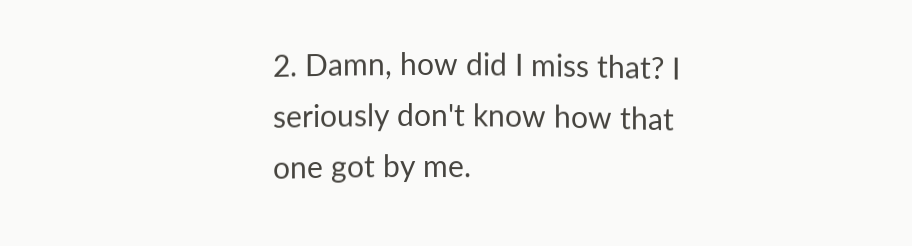2. Damn, how did I miss that? I seriously don't know how that one got by me.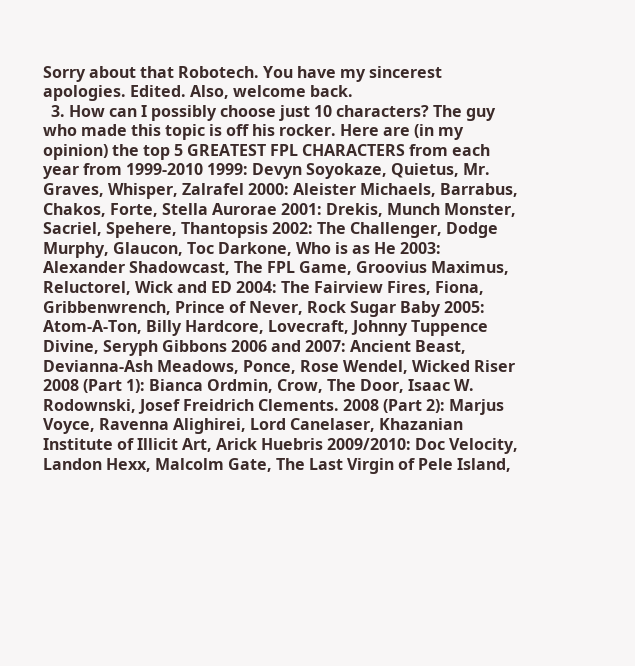Sorry about that Robotech. You have my sincerest apologies. Edited. Also, welcome back.
  3. How can I possibly choose just 10 characters? The guy who made this topic is off his rocker. Here are (in my opinion) the top 5 GREATEST FPL CHARACTERS from each year from 1999-2010 1999: Devyn Soyokaze, Quietus, Mr. Graves, Whisper, Zalrafel 2000: Aleister Michaels, Barrabus, Chakos, Forte, Stella Aurorae 2001: Drekis, Munch Monster, Sacriel, Spehere, Thantopsis 2002: The Challenger, Dodge Murphy, Glaucon, Toc Darkone, Who is as He 2003: Alexander Shadowcast, The FPL Game, Groovius Maximus, Reluctorel, Wick and ED 2004: The Fairview Fires, Fiona, Gribbenwrench, Prince of Never, Rock Sugar Baby 2005: Atom-A-Ton, Billy Hardcore, Lovecraft, Johnny Tuppence Divine, Seryph Gibbons 2006 and 2007: Ancient Beast, Devianna-Ash Meadows, Ponce, Rose Wendel, Wicked Riser 2008 (Part 1): Bianca Ordmin, Crow, The Door, Isaac W. Rodownski, Josef Freidrich Clements. 2008 (Part 2): Marjus Voyce, Ravenna Alighirei, Lord Canelaser, Khazanian Institute of Illicit Art, Arick Huebris 2009/2010: Doc Velocity, Landon Hexx, Malcolm Gate, The Last Virgin of Pele Island,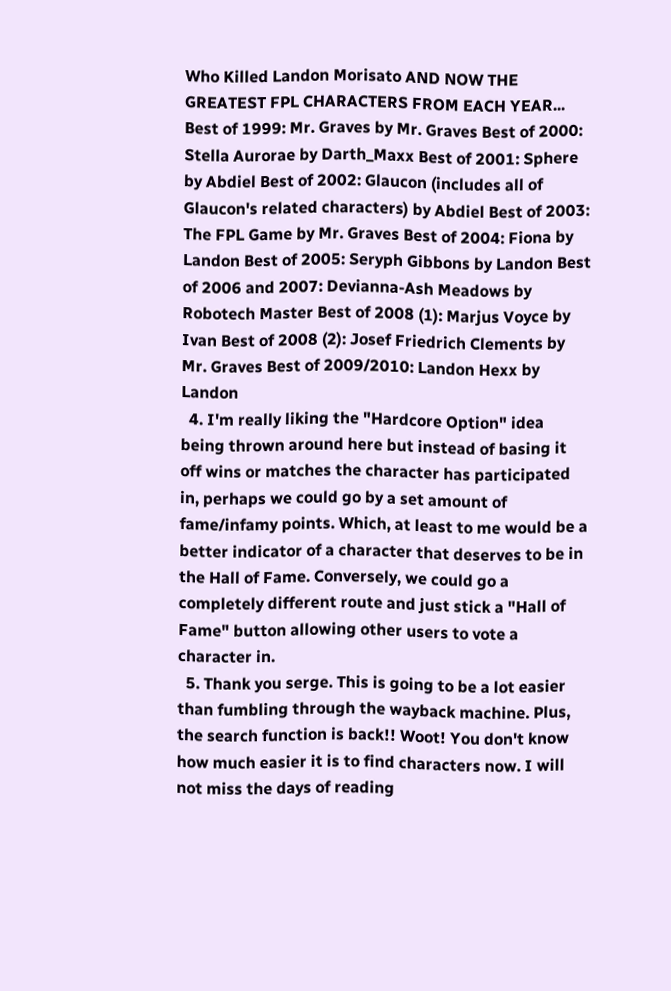Who Killed Landon Morisato AND NOW THE GREATEST FPL CHARACTERS FROM EACH YEAR... Best of 1999: Mr. Graves by Mr. Graves Best of 2000: Stella Aurorae by Darth_Maxx Best of 2001: Sphere by Abdiel Best of 2002: Glaucon (includes all of Glaucon's related characters) by Abdiel Best of 2003: The FPL Game by Mr. Graves Best of 2004: Fiona by Landon Best of 2005: Seryph Gibbons by Landon Best of 2006 and 2007: Devianna-Ash Meadows by Robotech Master Best of 2008 (1): Marjus Voyce by Ivan Best of 2008 (2): Josef Friedrich Clements by Mr. Graves Best of 2009/2010: Landon Hexx by Landon
  4. I'm really liking the "Hardcore Option" idea being thrown around here but instead of basing it off wins or matches the character has participated in, perhaps we could go by a set amount of fame/infamy points. Which, at least to me would be a better indicator of a character that deserves to be in the Hall of Fame. Conversely, we could go a completely different route and just stick a "Hall of Fame" button allowing other users to vote a character in.
  5. Thank you serge. This is going to be a lot easier than fumbling through the wayback machine. Plus, the search function is back!! Woot! You don't know how much easier it is to find characters now. I will not miss the days of reading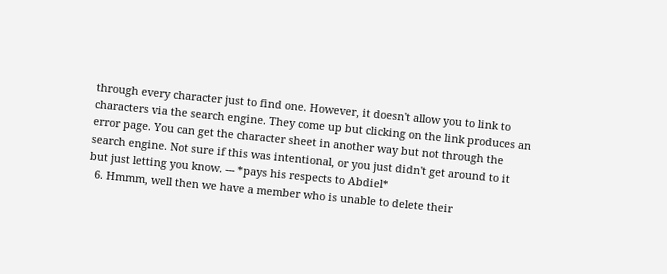through every character just to find one. However, it doesn't allow you to link to characters via the search engine. They come up but clicking on the link produces an error page. You can get the character sheet in another way but not through the search engine. Not sure if this was intentional, or you just didn't get around to it but just letting you know. --- *pays his respects to Abdiel*
  6. Hmmm, well then we have a member who is unable to delete their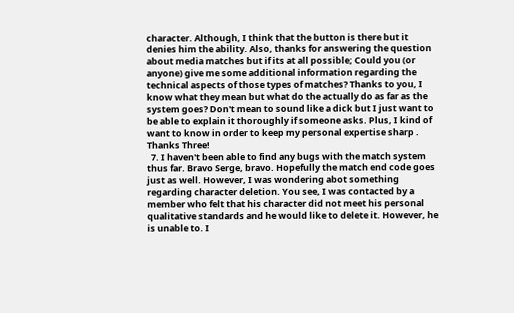character. Although, I think that the button is there but it denies him the ability. Also, thanks for answering the question about media matches but if its at all possible; Could you (or anyone) give me some additional information regarding the technical aspects of those types of matches? Thanks to you, I know what they mean but what do the actually do as far as the system goes? Don't mean to sound like a dick but I just want to be able to explain it thoroughly if someone asks. Plus, I kind of want to know in order to keep my personal expertise sharp . Thanks Three!
  7. I haven't been able to find any bugs with the match system thus far. Bravo Serge, bravo. Hopefully the match end code goes just as well. However, I was wondering abot something regarding character deletion. You see, I was contacted by a member who felt that his character did not meet his personal qualitative standards and he would like to delete it. However, he is unable to. I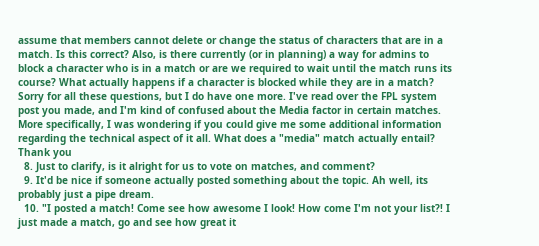assume that members cannot delete or change the status of characters that are in a match. Is this correct? Also, is there currently (or in planning) a way for admins to block a character who is in a match or are we required to wait until the match runs its course? What actually happens if a character is blocked while they are in a match? Sorry for all these questions, but I do have one more. I've read over the FPL system post you made, and I'm kind of confused about the Media factor in certain matches. More specifically, I was wondering if you could give me some additional information regarding the technical aspect of it all. What does a "media" match actually entail? Thank you
  8. Just to clarify, is it alright for us to vote on matches, and comment?
  9. It'd be nice if someone actually posted something about the topic. Ah well, its probably just a pipe dream.
  10. "I posted a match! Come see how awesome I look! How come I'm not your list?! I just made a match, go and see how great it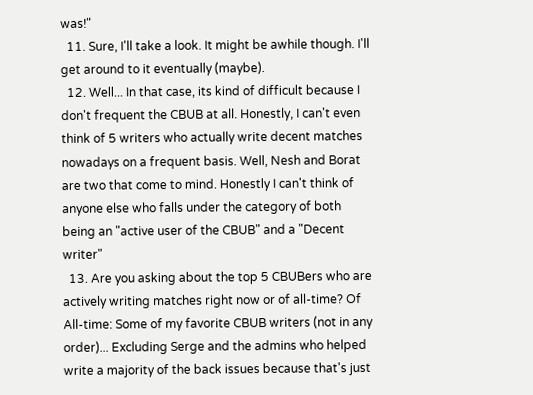was!"
  11. Sure, I'll take a look. It might be awhile though. I'll get around to it eventually (maybe).
  12. Well... In that case, its kind of difficult because I don't frequent the CBUB at all. Honestly, I can't even think of 5 writers who actually write decent matches nowadays on a frequent basis. Well, Nesh and Borat are two that come to mind. Honestly I can't think of anyone else who falls under the category of both being an "active user of the CBUB" and a "Decent writer"
  13. Are you asking about the top 5 CBUBers who are actively writing matches right now or of all-time? Of All-time: Some of my favorite CBUB writers (not in any order)... Excluding Serge and the admins who helped write a majority of the back issues because that's just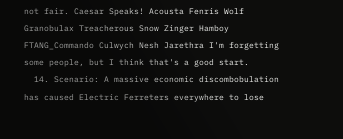not fair. Caesar Speaks! Acousta Fenris Wolf Granobulax Treacherous Snow Zinger Hamboy FTANG_Commando Culwych Nesh Jarethra I'm forgetting some people, but I think that's a good start.
  14. Scenario: A massive economic discombobulation has caused Electric Ferreters everywhere to lose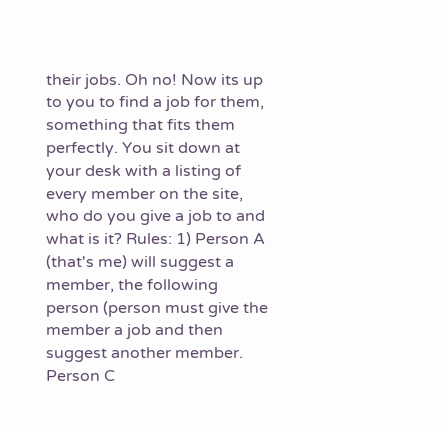their jobs. Oh no! Now its up to you to find a job for them, something that fits them perfectly. You sit down at your desk with a listing of every member on the site, who do you give a job to and what is it? Rules: 1) Person A (that's me) will suggest a member, the following person (person must give the member a job and then suggest another member. Person C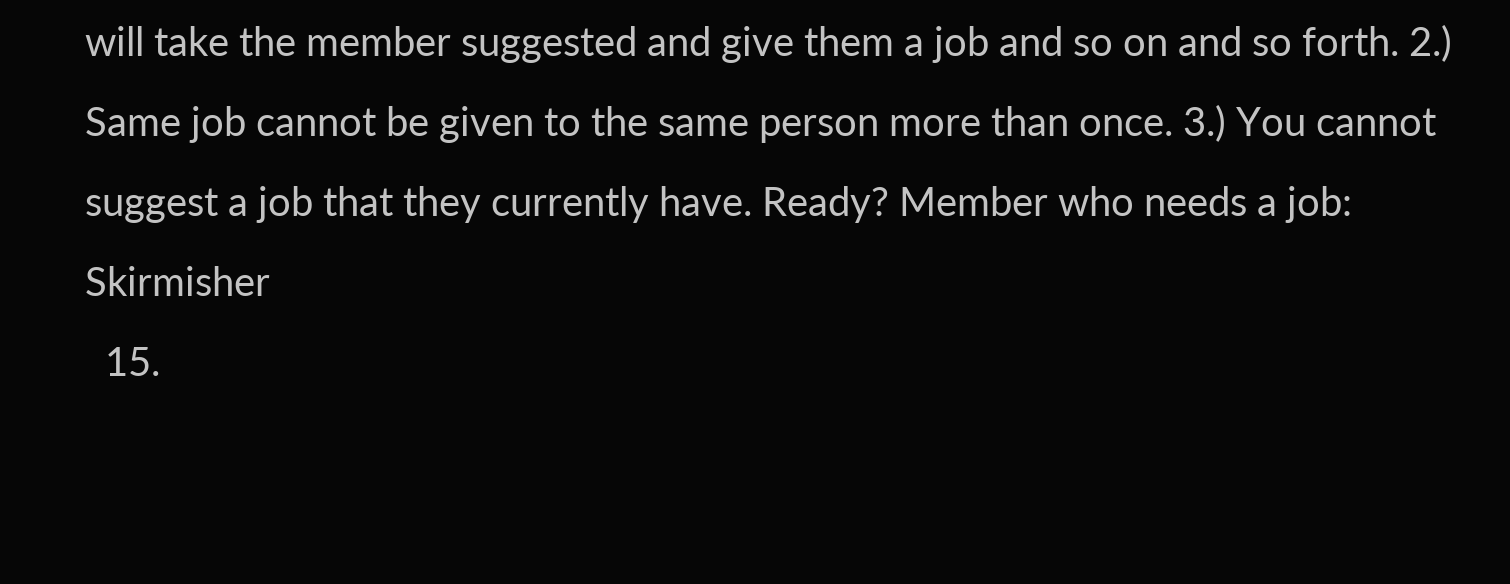will take the member suggested and give them a job and so on and so forth. 2.) Same job cannot be given to the same person more than once. 3.) You cannot suggest a job that they currently have. Ready? Member who needs a job: Skirmisher
  15.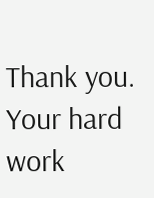Thank you. Your hard work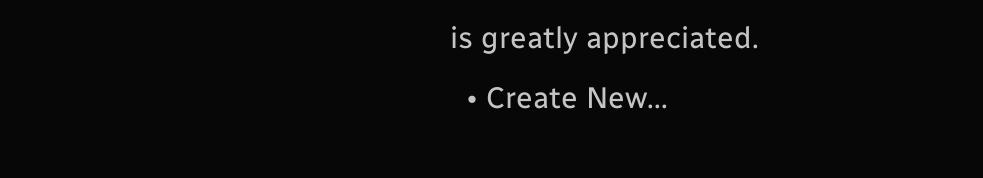is greatly appreciated.
  • Create New...